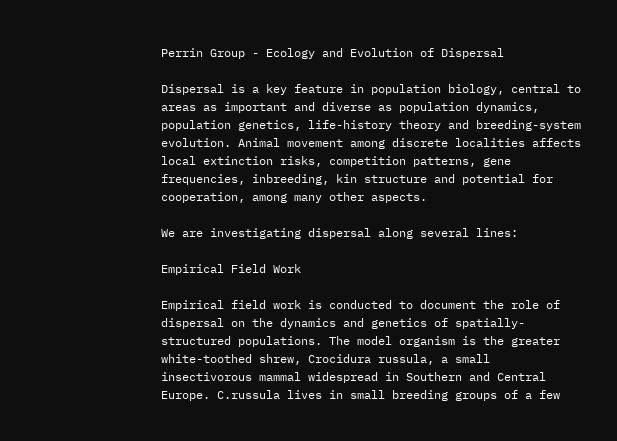Perrin Group - Ecology and Evolution of Dispersal

Dispersal is a key feature in population biology, central to areas as important and diverse as population dynamics, population genetics, life-history theory and breeding-system evolution. Animal movement among discrete localities affects local extinction risks, competition patterns, gene frequencies, inbreeding, kin structure and potential for cooperation, among many other aspects.

We are investigating dispersal along several lines:

Empirical Field Work

Empirical field work is conducted to document the role of dispersal on the dynamics and genetics of spatially-structured populations. The model organism is the greater white-toothed shrew, Crocidura russula, a small insectivorous mammal widespread in Southern and Central Europe. C.russula lives in small breeding groups of a few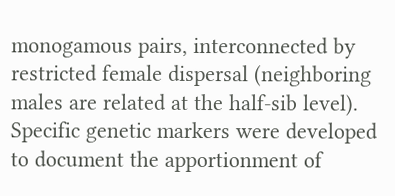monogamous pairs, interconnected by restricted female dispersal (neighboring males are related at the half-sib level). Specific genetic markers were developed to document the apportionment of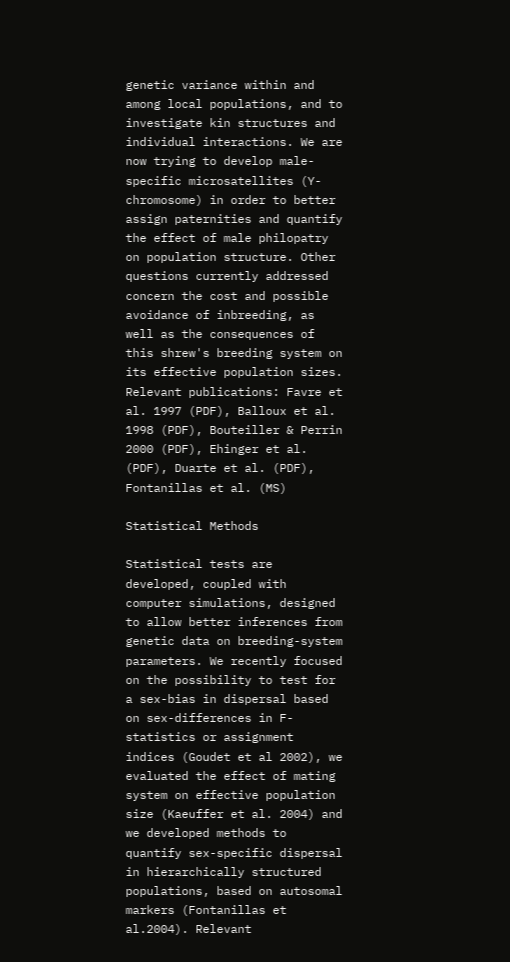genetic variance within and among local populations, and to investigate kin structures and individual interactions. We are now trying to develop male-specific microsatellites (Y-chromosome) in order to better assign paternities and quantify the effect of male philopatry on population structure. Other questions currently addressed concern the cost and possible avoidance of inbreeding, as well as the consequences of this shrew's breeding system on its effective population sizes. Relevant publications: Favre et al. 1997 (PDF), Balloux et al. 1998 (PDF), Bouteiller & Perrin 2000 (PDF), Ehinger et al. (PDF), Duarte et al. (PDF), Fontanillas et al. (MS)

Statistical Methods

Statistical tests are developed, coupled with computer simulations, designed to allow better inferences from genetic data on breeding-system parameters. We recently focused on the possibility to test for a sex-bias in dispersal based on sex-differences in F-statistics or assignment indices (Goudet et al 2002), we evaluated the effect of mating system on effective population size (Kaeuffer et al. 2004) and we developed methods to quantify sex-specific dispersal in hierarchically structured populations, based on autosomal markers (Fontanillas et al.2004). Relevant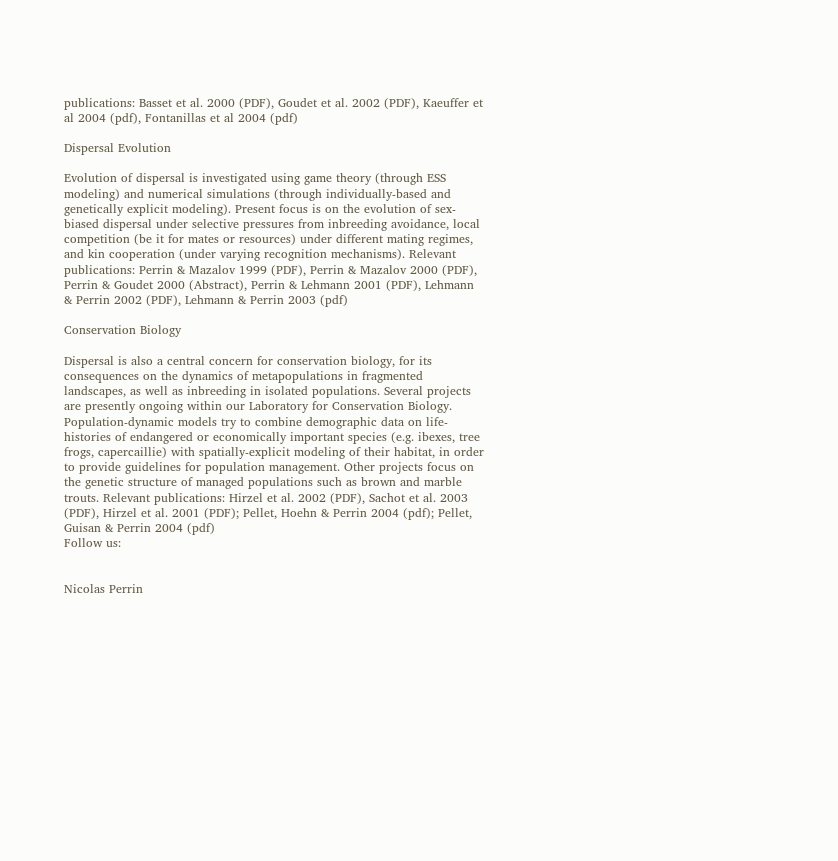publications: Basset et al. 2000 (PDF), Goudet et al. 2002 (PDF), Kaeuffer et al 2004 (pdf), Fontanillas et al 2004 (pdf)

Dispersal Evolution

Evolution of dispersal is investigated using game theory (through ESS modeling) and numerical simulations (through individually-based and genetically explicit modeling). Present focus is on the evolution of sex-biased dispersal under selective pressures from inbreeding avoidance, local competition (be it for mates or resources) under different mating regimes, and kin cooperation (under varying recognition mechanisms). Relevant publications: Perrin & Mazalov 1999 (PDF), Perrin & Mazalov 2000 (PDF), Perrin & Goudet 2000 (Abstract), Perrin & Lehmann 2001 (PDF), Lehmann & Perrin 2002 (PDF), Lehmann & Perrin 2003 (pdf)

Conservation Biology

Dispersal is also a central concern for conservation biology, for its consequences on the dynamics of metapopulations in fragmented landscapes, as well as inbreeding in isolated populations. Several projects are presently ongoing within our Laboratory for Conservation Biology. Population-dynamic models try to combine demographic data on life-histories of endangered or economically important species (e.g. ibexes, tree frogs, capercaillie) with spatially-explicit modeling of their habitat, in order to provide guidelines for population management. Other projects focus on the genetic structure of managed populations such as brown and marble trouts. Relevant publications: Hirzel et al. 2002 (PDF), Sachot et al. 2003 (PDF), Hirzel et al. 2001 (PDF); Pellet, Hoehn & Perrin 2004 (pdf); Pellet, Guisan & Perrin 2004 (pdf)
Follow us:


Nicolas Perrin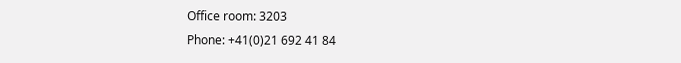Office room: 3203
Phone: +41(0)21 692 41 84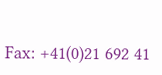Fax: +41(0)21 692 41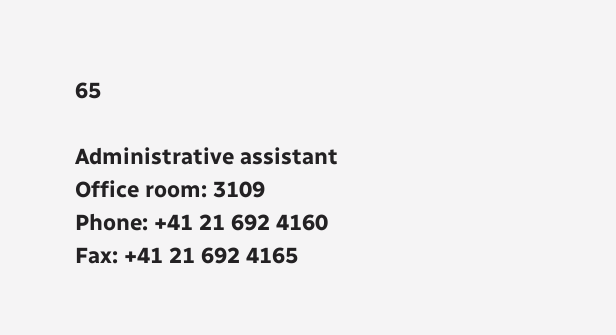65

Administrative assistant
Office room: 3109
Phone: +41 21 692 4160
Fax: +41 21 692 4165